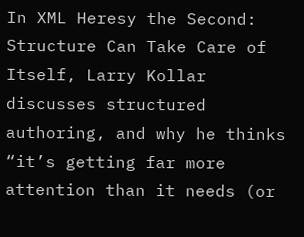In XML Heresy the Second: Structure Can Take Care of Itself, Larry Kollar discusses structured authoring, and why he thinks “it’s getting far more attention than it needs (or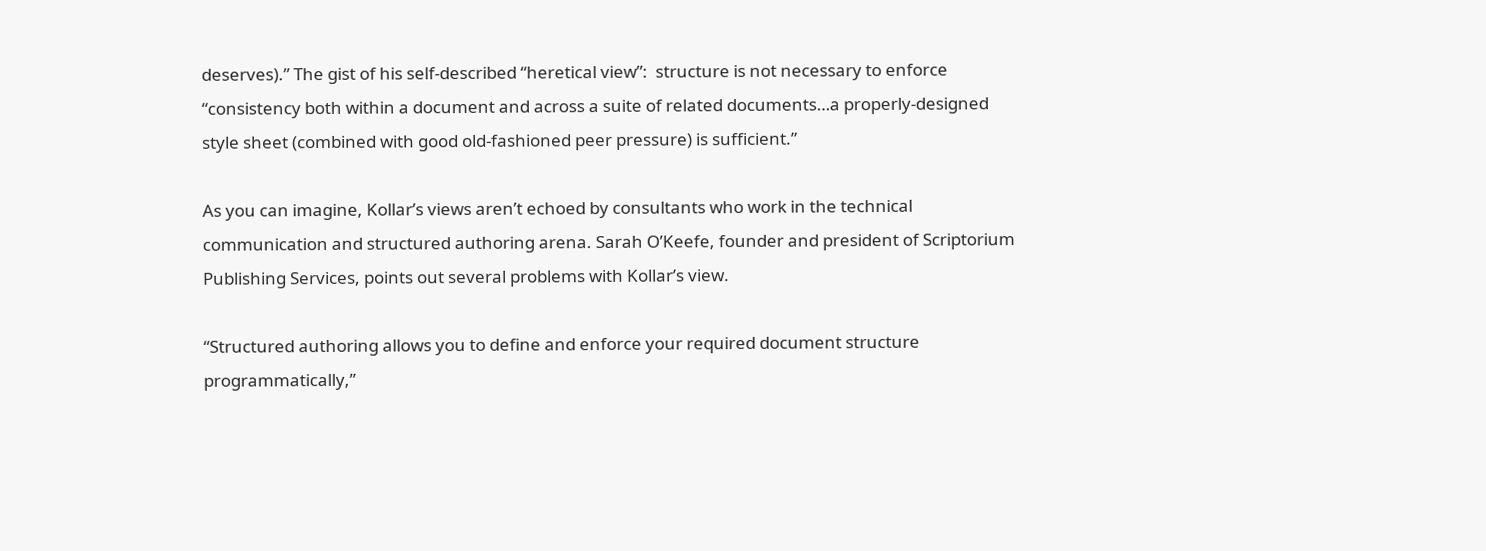deserves).” The gist of his self-described “heretical view”:  structure is not necessary to enforce “consistency both within a document and across a suite of related documents…a properly-designed style sheet (combined with good old-fashioned peer pressure) is sufficient.”

As you can imagine, Kollar’s views aren’t echoed by consultants who work in the technical communication and structured authoring arena. Sarah O’Keefe, founder and president of Scriptorium Publishing Services, points out several problems with Kollar’s view.

“Structured authoring allows you to define and enforce your required document structure programmatically,”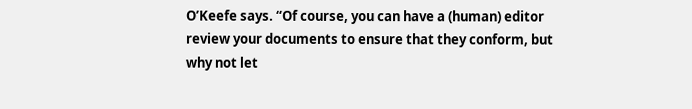O’Keefe says. “Of course, you can have a (human) editor review your documents to ensure that they conform, but why not let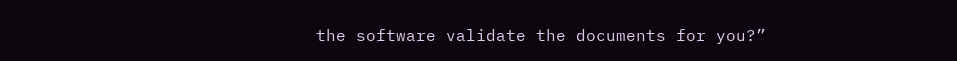the software validate the documents for you?”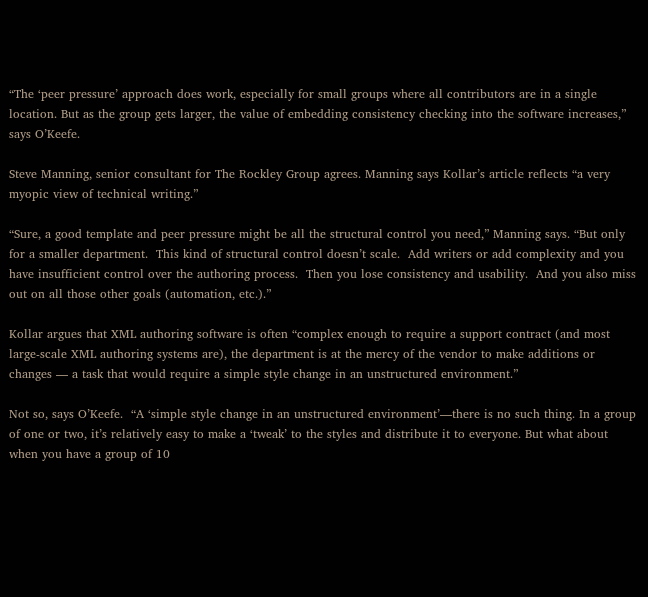“The ‘peer pressure’ approach does work, especially for small groups where all contributors are in a single location. But as the group gets larger, the value of embedding consistency checking into the software increases,” says O’Keefe.

Steve Manning, senior consultant for The Rockley Group agrees. Manning says Kollar’s article reflects “a very myopic view of technical writing.”

“Sure, a good template and peer pressure might be all the structural control you need,” Manning says. “But only for a smaller department.  This kind of structural control doesn’t scale.  Add writers or add complexity and you have insufficient control over the authoring process.  Then you lose consistency and usability.  And you also miss out on all those other goals (automation, etc.).”

Kollar argues that XML authoring software is often “complex enough to require a support contract (and most large-scale XML authoring systems are), the department is at the mercy of the vendor to make additions or changes — a task that would require a simple style change in an unstructured environment.”

Not so, says O’Keefe.  “A ‘simple style change in an unstructured environment’—there is no such thing. In a group of one or two, it’s relatively easy to make a ‘tweak’ to the styles and distribute it to everyone. But what about when you have a group of 10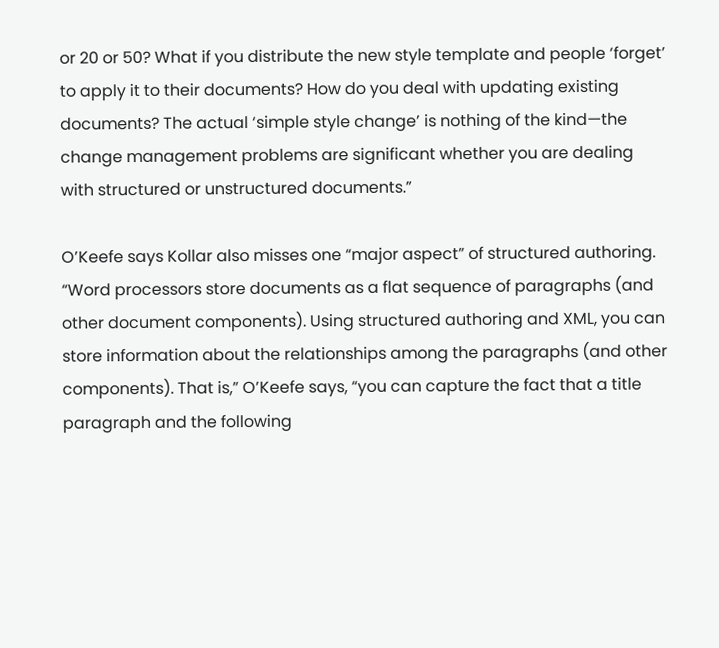or 20 or 50? What if you distribute the new style template and people ‘forget’ to apply it to their documents? How do you deal with updating existing documents? The actual ‘simple style change’ is nothing of the kind—the change management problems are significant whether you are dealing with structured or unstructured documents.”

O’Keefe says Kollar also misses one “major aspect” of structured authoring. “Word processors store documents as a flat sequence of paragraphs (and other document components). Using structured authoring and XML, you can store information about the relationships among the paragraphs (and other components). That is,” O’Keefe says, “you can capture the fact that a title paragraph and the following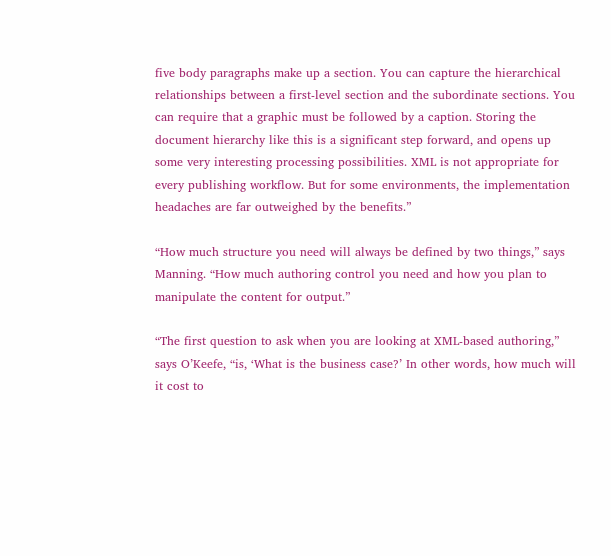five body paragraphs make up a section. You can capture the hierarchical relationships between a first-level section and the subordinate sections. You can require that a graphic must be followed by a caption. Storing the document hierarchy like this is a significant step forward, and opens up some very interesting processing possibilities. XML is not appropriate for every publishing workflow. But for some environments, the implementation headaches are far outweighed by the benefits.”

“How much structure you need will always be defined by two things,” says Manning. “How much authoring control you need and how you plan to manipulate the content for output.”

“The first question to ask when you are looking at XML-based authoring,” says O’Keefe, “is, ‘What is the business case?’ In other words, how much will it cost to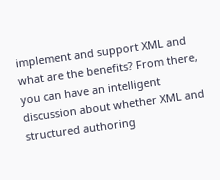implement and support XML and what are the benefits? From there, you can have an intelligent discussion about whether XML and structured authoring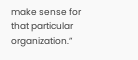make sense for that particular organization.”